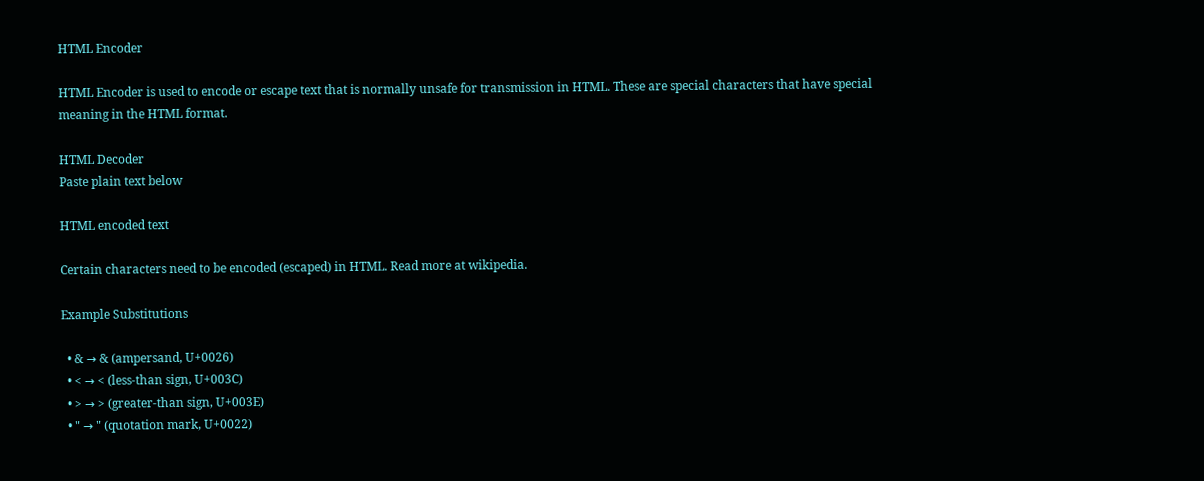HTML Encoder

HTML Encoder is used to encode or escape text that is normally unsafe for transmission in HTML. These are special characters that have special meaning in the HTML format.

HTML Decoder
Paste plain text below

HTML encoded text

Certain characters need to be encoded (escaped) in HTML. Read more at wikipedia.

Example Substitutions

  • & → & (ampersand, U+0026)
  • < → < (less-than sign, U+003C)
  • > → > (greater-than sign, U+003E)
  • " → " (quotation mark, U+0022)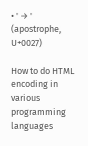• ' → ' (apostrophe, U+0027)

How to do HTML encoding in various programming languages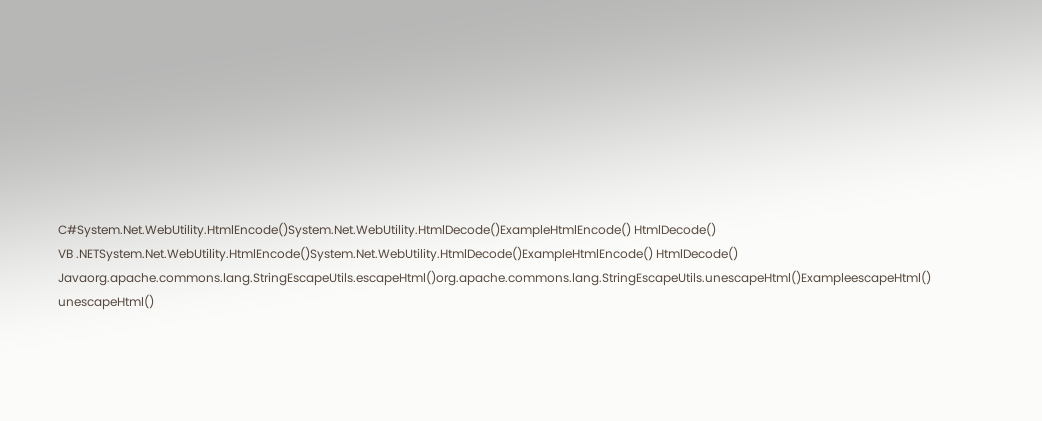C#System.Net.WebUtility.HtmlEncode()System.Net.WebUtility.HtmlDecode()ExampleHtmlEncode() HtmlDecode()
VB .NETSystem.Net.WebUtility.HtmlEncode()System.Net.WebUtility.HtmlDecode()ExampleHtmlEncode() HtmlDecode()
Javaorg.apache.commons.lang.StringEscapeUtils.escapeHtml()org.apache.commons.lang.StringEscapeUtils.unescapeHtml()ExampleescapeHtml() unescapeHtml()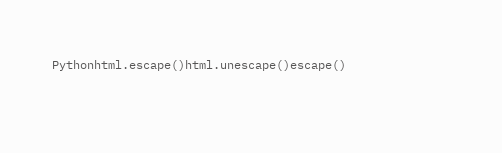Pythonhtml.escape()html.unescape()escape()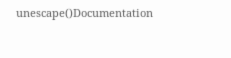unescape()Documentation